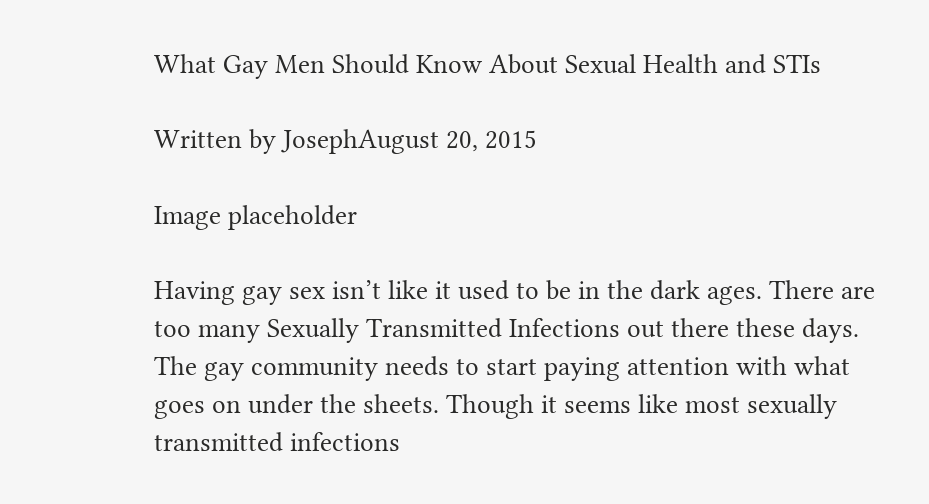What Gay Men Should Know About Sexual Health and STIs

Written by JosephAugust 20, 2015

Image placeholder

Having gay sex isn’t like it used to be in the dark ages. There are too many Sexually Transmitted Infections out there these days. The gay community needs to start paying attention with what goes on under the sheets. Though it seems like most sexually transmitted infections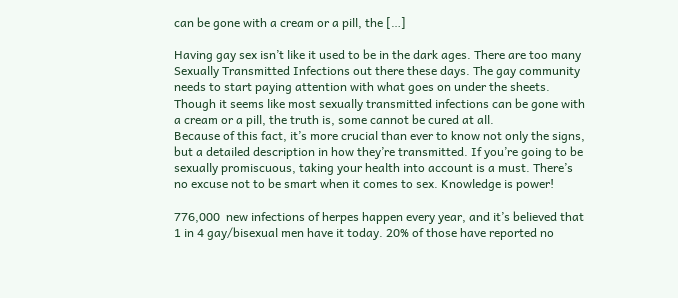can be gone with a cream or a pill, the […]

Having gay sex isn’t like it used to be in the dark ages. There are too many Sexually Transmitted Infections out there these days. The gay community needs to start paying attention with what goes on under the sheets. Though it seems like most sexually transmitted infections can be gone with a cream or a pill, the truth is, some cannot be cured at all.
Because of this fact, it’s more crucial than ever to know not only the signs, but a detailed description in how they’re transmitted. If you’re going to be sexually promiscuous, taking your health into account is a must. There’s no excuse not to be smart when it comes to sex. Knowledge is power!

776,000  new infections of herpes happen every year, and it’s believed that 1 in 4 gay/bisexual men have it today. 20% of those have reported no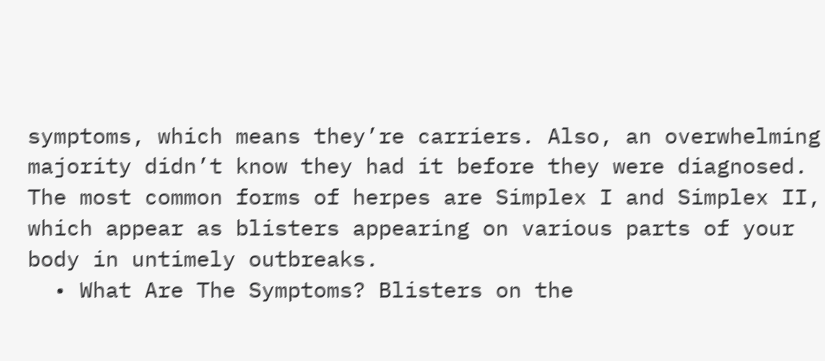symptoms, which means they’re carriers. Also, an overwhelming majority didn’t know they had it before they were diagnosed.
The most common forms of herpes are Simplex I and Simplex II, which appear as blisters appearing on various parts of your body in untimely outbreaks.
  • What Are The Symptoms? Blisters on the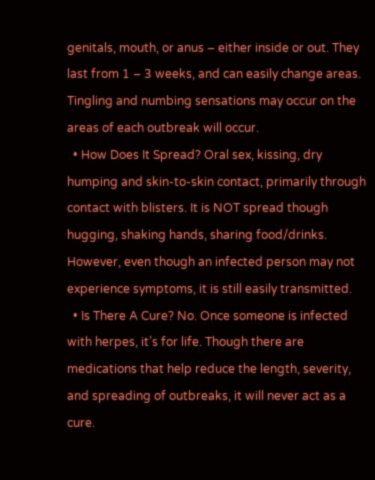genitals, mouth, or anus – either inside or out. They last from 1 – 3 weeks, and can easily change areas. Tingling and numbing sensations may occur on the areas of each outbreak will occur.
  • How Does It Spread? Oral sex, kissing, dry humping and skin-to-skin contact, primarily through contact with blisters. It is NOT spread though hugging, shaking hands, sharing food/drinks. However, even though an infected person may not experience symptoms, it is still easily transmitted.
  • Is There A Cure? No. Once someone is infected with herpes, it’s for life. Though there are medications that help reduce the length, severity, and spreading of outbreaks, it will never act as a cure.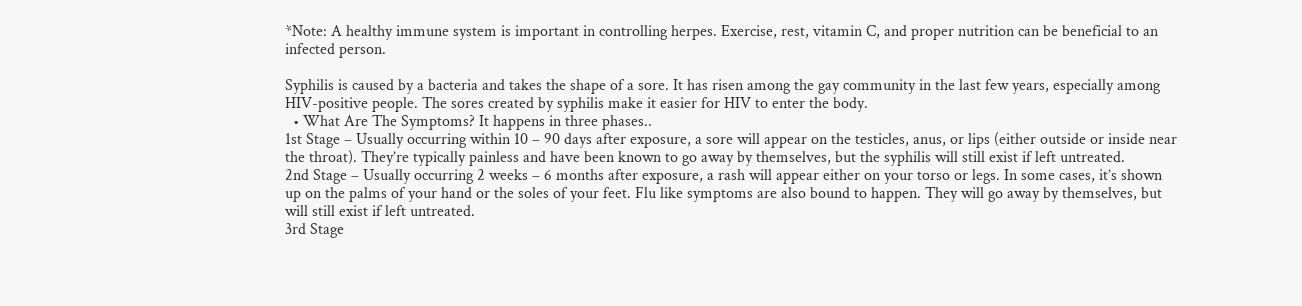*Note: A healthy immune system is important in controlling herpes. Exercise, rest, vitamin C, and proper nutrition can be beneficial to an infected person.

Syphilis is caused by a bacteria and takes the shape of a sore. It has risen among the gay community in the last few years, especially among HIV-positive people. The sores created by syphilis make it easier for HIV to enter the body.
  • What Are The Symptoms? It happens in three phases..
1st Stage – Usually occurring within 10 – 90 days after exposure, a sore will appear on the testicles, anus, or lips (either outside or inside near the throat). They’re typically painless and have been known to go away by themselves, but the syphilis will still exist if left untreated.
2nd Stage – Usually occurring 2 weeks – 6 months after exposure, a rash will appear either on your torso or legs. In some cases, it’s shown up on the palms of your hand or the soles of your feet. Flu like symptoms are also bound to happen. They will go away by themselves, but will still exist if left untreated.
3rd Stage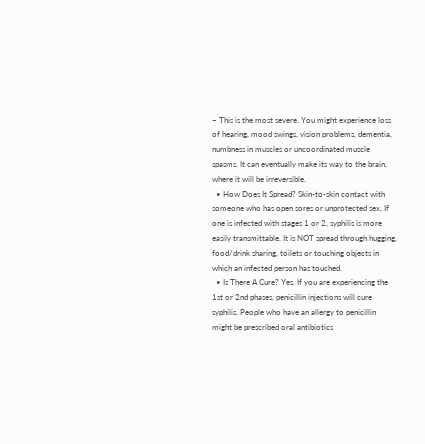– This is the most severe. You might experience loss of hearing, mood swings, vision problems, dementia, numbness in muscles or uncoordinated muscle spasms. It can eventually make its way to the brain, where it will be irreversible.
  • How Does It Spread? Skin-to-skin contact with someone who has open sores or unprotected sex. If one is infected with stages 1 or 2, syphilis is more easily transmittable. It is NOT spread through hugging, food/drink sharing, toilets or touching objects in which an infected person has touched.
  • Is There A Cure? Yes. If you are experiencing the 1st or 2nd phases, penicillin injections will cure syphilis. People who have an allergy to penicillin might be prescribed oral antibiotics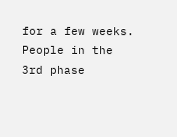for a few weeks. People in the 3rd phase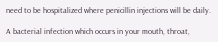need to be hospitalized where penicillin injections will be daily.

A bacterial infection which occurs in your mouth, throat,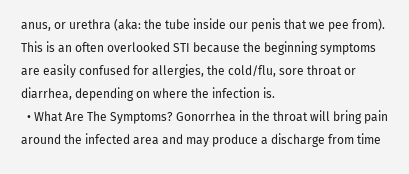anus, or urethra (aka: the tube inside our penis that we pee from). This is an often overlooked STI because the beginning symptoms are easily confused for allergies, the cold/flu, sore throat or diarrhea, depending on where the infection is.
  • What Are The Symptoms? Gonorrhea in the throat will bring pain around the infected area and may produce a discharge from time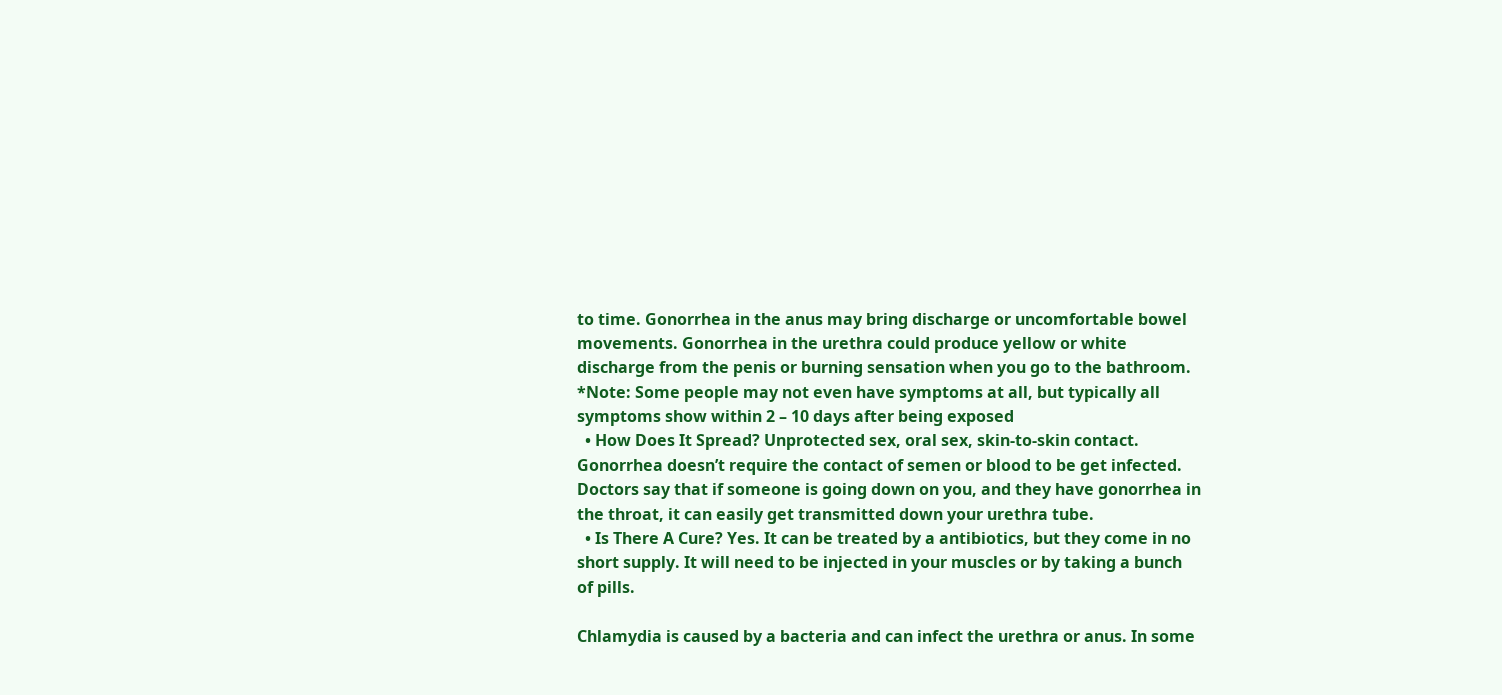to time. Gonorrhea in the anus may bring discharge or uncomfortable bowel movements. Gonorrhea in the urethra could produce yellow or white discharge from the penis or burning sensation when you go to the bathroom.
*Note: Some people may not even have symptoms at all, but typically all symptoms show within 2 – 10 days after being exposed
  • How Does It Spread? Unprotected sex, oral sex, skin-to-skin contact. Gonorrhea doesn’t require the contact of semen or blood to be get infected. Doctors say that if someone is going down on you, and they have gonorrhea in the throat, it can easily get transmitted down your urethra tube.
  • Is There A Cure? Yes. It can be treated by a antibiotics, but they come in no short supply. It will need to be injected in your muscles or by taking a bunch of pills.

Chlamydia is caused by a bacteria and can infect the urethra or anus. In some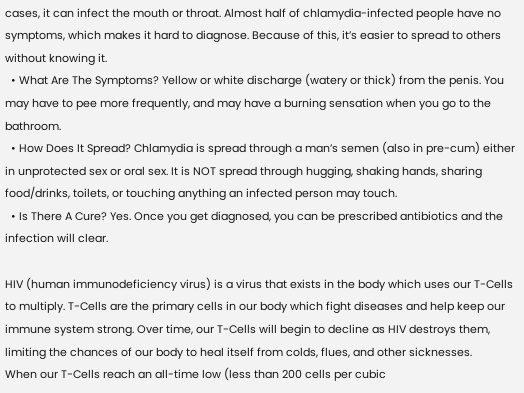cases, it can infect the mouth or throat. Almost half of chlamydia-infected people have no symptoms, which makes it hard to diagnose. Because of this, it’s easier to spread to others without knowing it.
  • What Are The Symptoms? Yellow or white discharge (watery or thick) from the penis. You may have to pee more frequently, and may have a burning sensation when you go to the bathroom.
  • How Does It Spread? Chlamydia is spread through a man’s semen (also in pre-cum) either in unprotected sex or oral sex. It is NOT spread through hugging, shaking hands, sharing food/drinks, toilets, or touching anything an infected person may touch.
  • Is There A Cure? Yes. Once you get diagnosed, you can be prescribed antibiotics and the infection will clear.

HIV (human immunodeficiency virus) is a virus that exists in the body which uses our T-Cells to multiply. T-Cells are the primary cells in our body which fight diseases and help keep our immune system strong. Over time, our T-Cells will begin to decline as HIV destroys them, limiting the chances of our body to heal itself from colds, flues, and other sicknesses.
When our T-Cells reach an all-time low (less than 200 cells per cubic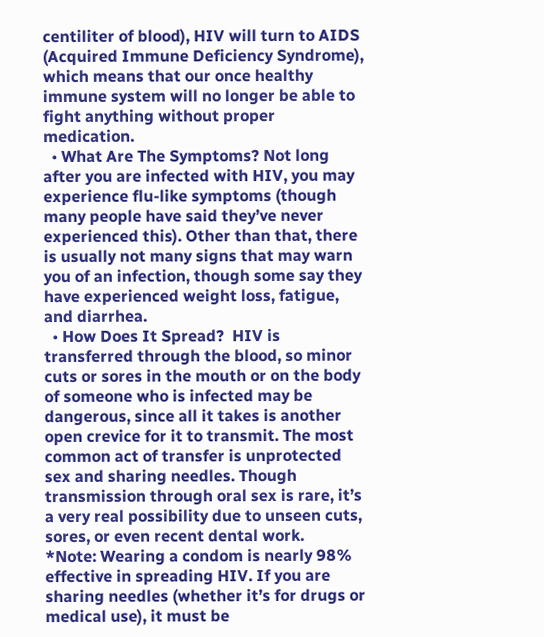centiliter of blood), HIV will turn to AIDS (Acquired Immune Deficiency Syndrome), which means that our once healthy immune system will no longer be able to fight anything without proper medication.
  • What Are The Symptoms? Not long after you are infected with HIV, you may experience flu-like symptoms (though many people have said they’ve never experienced this). Other than that, there is usually not many signs that may warn you of an infection, though some say they have experienced weight loss, fatigue, and diarrhea.
  • How Does It Spread?  HIV is transferred through the blood, so minor cuts or sores in the mouth or on the body of someone who is infected may be dangerous, since all it takes is another open crevice for it to transmit. The most common act of transfer is unprotected sex and sharing needles. Though transmission through oral sex is rare, it’s a very real possibility due to unseen cuts, sores, or even recent dental work.
*Note: Wearing a condom is nearly 98% effective in spreading HIV. If you are sharing needles (whether it’s for drugs or medical use), it must be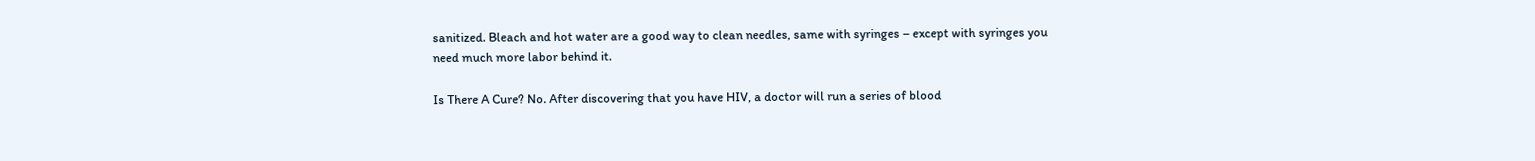sanitized. Bleach and hot water are a good way to clean needles, same with syringes – except with syringes you need much more labor behind it.

Is There A Cure? No. After discovering that you have HIV, a doctor will run a series of blood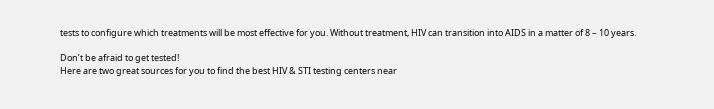tests to configure which treatments will be most effective for you. Without treatment, HIV can transition into AIDS in a matter of 8 – 10 years.

Don’t be afraid to get tested!
Here are two great sources for you to find the best HIV & STI testing centers near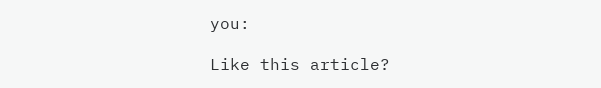you:

Like this article?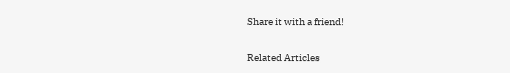Share it with a friend!

Related Articles